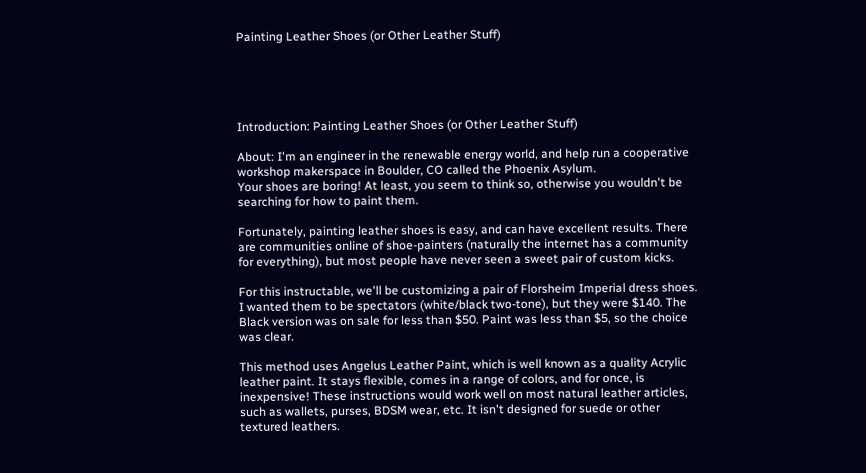Painting Leather Shoes (or Other Leather Stuff)





Introduction: Painting Leather Shoes (or Other Leather Stuff)

About: I'm an engineer in the renewable energy world, and help run a cooperative workshop makerspace in Boulder, CO called the Phoenix Asylum.
Your shoes are boring! At least, you seem to think so, otherwise you wouldn't be searching for how to paint them.

Fortunately, painting leather shoes is easy, and can have excellent results. There are communities online of shoe-painters (naturally the internet has a community for everything), but most people have never seen a sweet pair of custom kicks.

For this instructable, we'll be customizing a pair of Florsheim Imperial dress shoes. I wanted them to be spectators (white/black two-tone), but they were $140. The Black version was on sale for less than $50. Paint was less than $5, so the choice was clear.

This method uses Angelus Leather Paint, which is well known as a quality Acrylic leather paint. It stays flexible, comes in a range of colors, and for once, is inexpensive! These instructions would work well on most natural leather articles, such as wallets, purses, BDSM wear, etc. It isn't designed for suede or other textured leathers.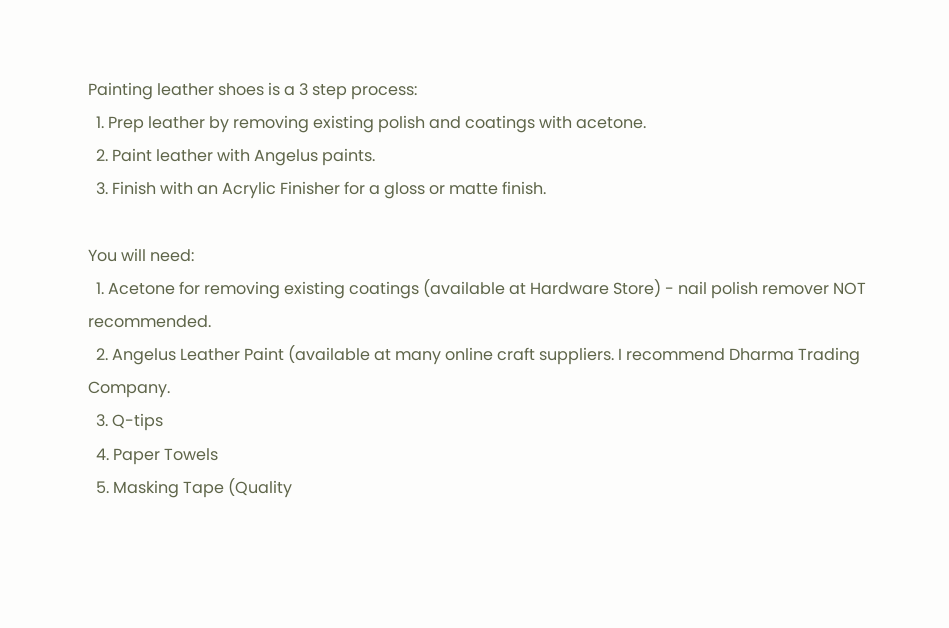Painting leather shoes is a 3 step process:
  1. Prep leather by removing existing polish and coatings with acetone.
  2. Paint leather with Angelus paints.
  3. Finish with an Acrylic Finisher for a gloss or matte finish.

You will need:
  1. Acetone for removing existing coatings (available at Hardware Store) - nail polish remover NOT recommended.
  2. Angelus Leather Paint (available at many online craft suppliers. I recommend Dharma Trading Company.
  3. Q-tips
  4. Paper Towels
  5. Masking Tape (Quality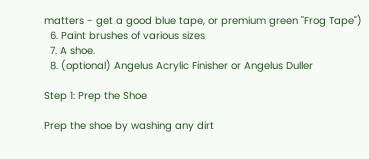matters - get a good blue tape, or premium green "Frog Tape")
  6. Paint brushes of various sizes
  7. A shoe.
  8. (optional) Angelus Acrylic Finisher or Angelus Duller

Step 1: Prep the Shoe

Prep the shoe by washing any dirt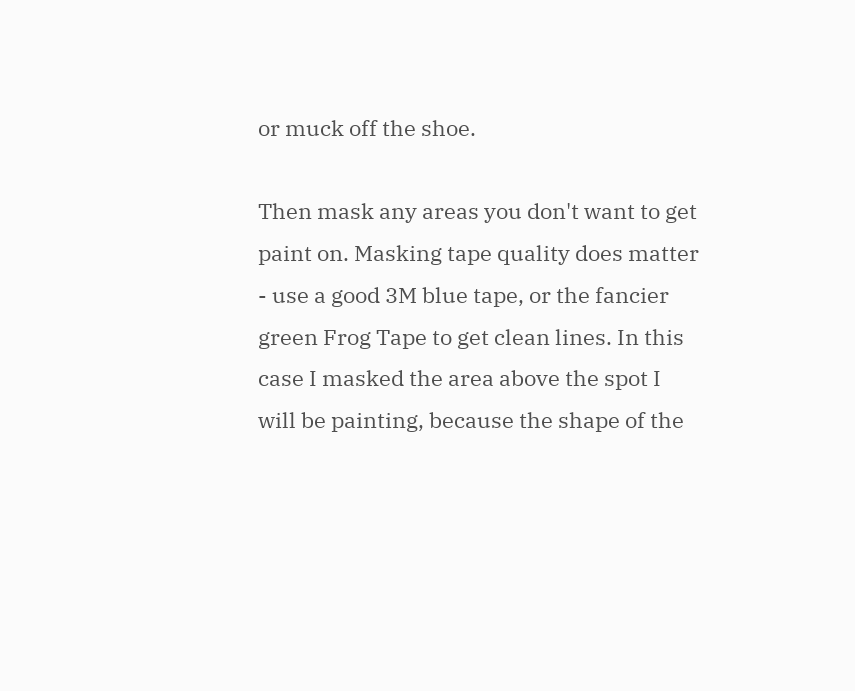or muck off the shoe.

Then mask any areas you don't want to get paint on. Masking tape quality does matter - use a good 3M blue tape, or the fancier green Frog Tape to get clean lines. In this case I masked the area above the spot I will be painting, because the shape of the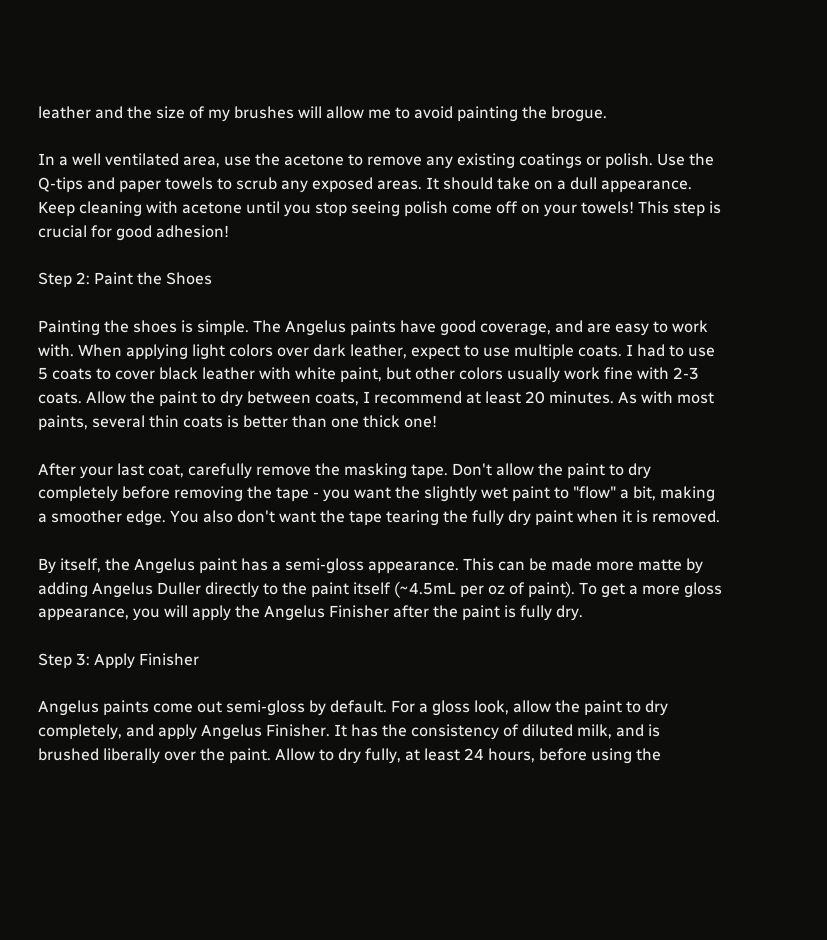leather and the size of my brushes will allow me to avoid painting the brogue.

In a well ventilated area, use the acetone to remove any existing coatings or polish. Use the Q-tips and paper towels to scrub any exposed areas. It should take on a dull appearance. Keep cleaning with acetone until you stop seeing polish come off on your towels! This step is crucial for good adhesion!

Step 2: Paint the Shoes

Painting the shoes is simple. The Angelus paints have good coverage, and are easy to work with. When applying light colors over dark leather, expect to use multiple coats. I had to use 5 coats to cover black leather with white paint, but other colors usually work fine with 2-3 coats. Allow the paint to dry between coats, I recommend at least 20 minutes. As with most paints, several thin coats is better than one thick one!

After your last coat, carefully remove the masking tape. Don't allow the paint to dry completely before removing the tape - you want the slightly wet paint to "flow" a bit, making a smoother edge. You also don't want the tape tearing the fully dry paint when it is removed.

By itself, the Angelus paint has a semi-gloss appearance. This can be made more matte by adding Angelus Duller directly to the paint itself (~4.5mL per oz of paint). To get a more gloss appearance, you will apply the Angelus Finisher after the paint is fully dry.

Step 3: Apply Finisher

Angelus paints come out semi-gloss by default. For a gloss look, allow the paint to dry completely, and apply Angelus Finisher. It has the consistency of diluted milk, and is brushed liberally over the paint. Allow to dry fully, at least 24 hours, before using the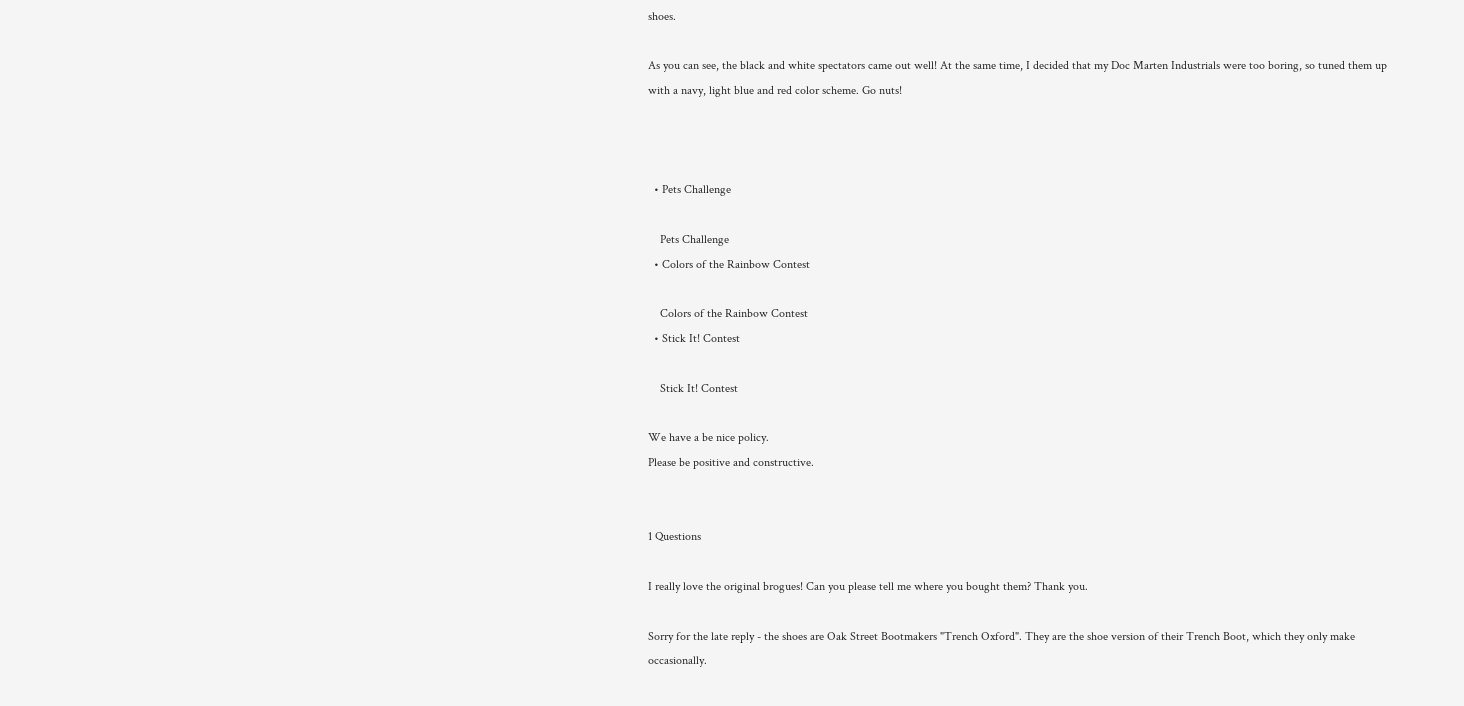shoes.

As you can see, the black and white spectators came out well! At the same time, I decided that my Doc Marten Industrials were too boring, so tuned them up with a navy, light blue and red color scheme. Go nuts!



  • Pets Challenge

    Pets Challenge
  • Colors of the Rainbow Contest

    Colors of the Rainbow Contest
  • Stick It! Contest

    Stick It! Contest

We have a be nice policy.
Please be positive and constructive.


1 Questions

I really love the original brogues! Can you please tell me where you bought them? Thank you.

Sorry for the late reply - the shoes are Oak Street Bootmakers "Trench Oxford". They are the shoe version of their Trench Boot, which they only make occasionally.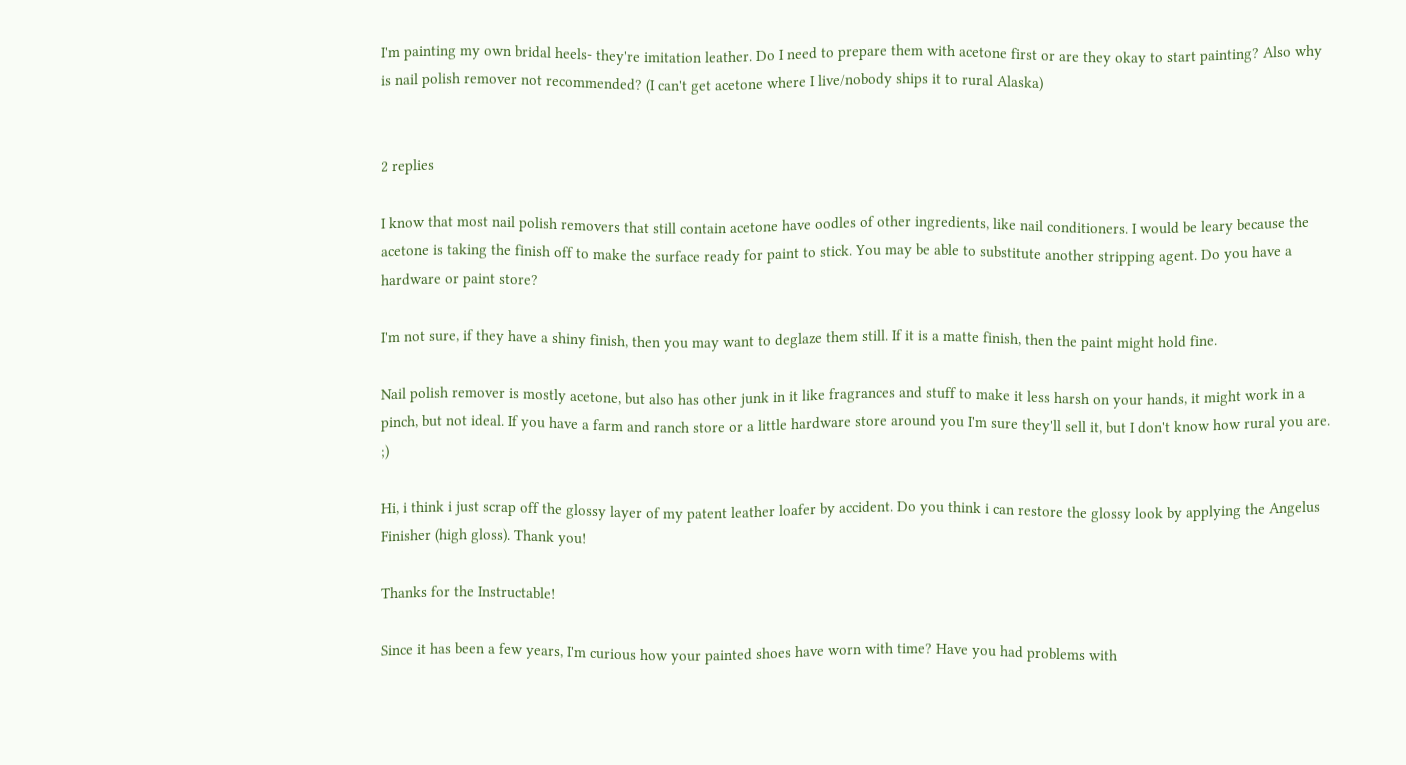I'm painting my own bridal heels- they're imitation leather. Do I need to prepare them with acetone first or are they okay to start painting? Also why is nail polish remover not recommended? (I can't get acetone where I live/nobody ships it to rural Alaska)


2 replies

I know that most nail polish removers that still contain acetone have oodles of other ingredients, like nail conditioners. I would be leary because the acetone is taking the finish off to make the surface ready for paint to stick. You may be able to substitute another stripping agent. Do you have a hardware or paint store?

I'm not sure, if they have a shiny finish, then you may want to deglaze them still. If it is a matte finish, then the paint might hold fine.

Nail polish remover is mostly acetone, but also has other junk in it like fragrances and stuff to make it less harsh on your hands, it might work in a pinch, but not ideal. If you have a farm and ranch store or a little hardware store around you I'm sure they'll sell it, but I don't know how rural you are. ;)

Hi, i think i just scrap off the glossy layer of my patent leather loafer by accident. Do you think i can restore the glossy look by applying the Angelus Finisher (high gloss). Thank you!

Thanks for the Instructable!

Since it has been a few years, I'm curious how your painted shoes have worn with time? Have you had problems with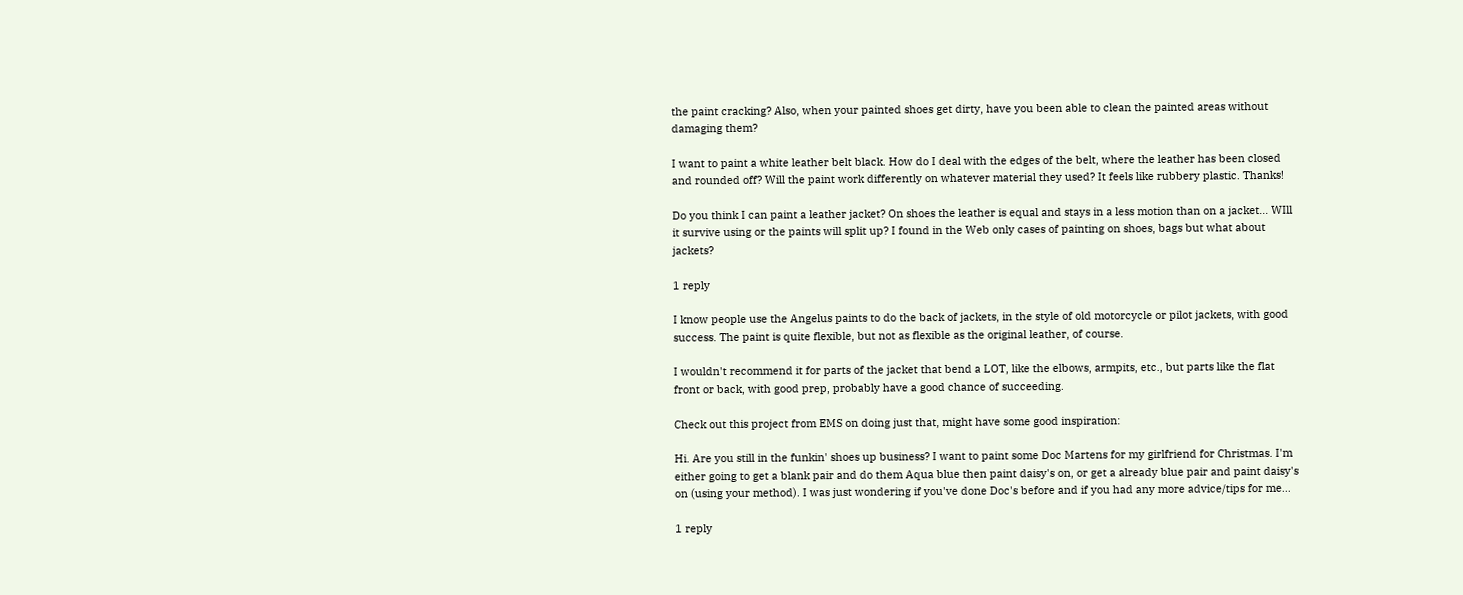the paint cracking? Also, when your painted shoes get dirty, have you been able to clean the painted areas without damaging them?

I want to paint a white leather belt black. How do I deal with the edges of the belt, where the leather has been closed and rounded off? Will the paint work differently on whatever material they used? It feels like rubbery plastic. Thanks!

Do you think I can paint a leather jacket? On shoes the leather is equal and stays in a less motion than on a jacket... WIll it survive using or the paints will split up? I found in the Web only cases of painting on shoes, bags but what about jackets?

1 reply

I know people use the Angelus paints to do the back of jackets, in the style of old motorcycle or pilot jackets, with good success. The paint is quite flexible, but not as flexible as the original leather, of course.

I wouldn't recommend it for parts of the jacket that bend a LOT, like the elbows, armpits, etc., but parts like the flat front or back, with good prep, probably have a good chance of succeeding.

Check out this project from EMS on doing just that, might have some good inspiration:

Hi. Are you still in the funkin' shoes up business? I want to paint some Doc Martens for my girlfriend for Christmas. I'm either going to get a blank pair and do them Aqua blue then paint daisy's on, or get a already blue pair and paint daisy's on (using your method). I was just wondering if you've done Doc's before and if you had any more advice/tips for me...

1 reply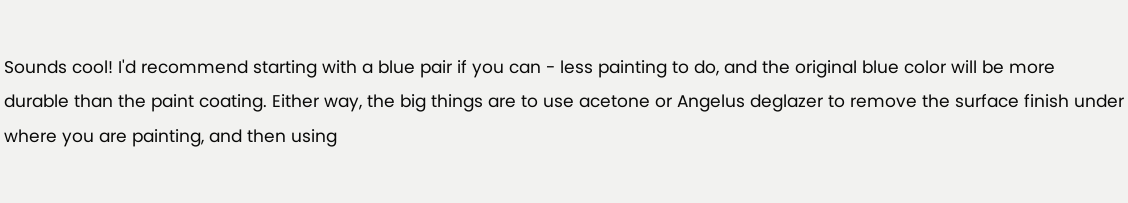Sounds cool! I'd recommend starting with a blue pair if you can - less painting to do, and the original blue color will be more durable than the paint coating. Either way, the big things are to use acetone or Angelus deglazer to remove the surface finish under where you are painting, and then using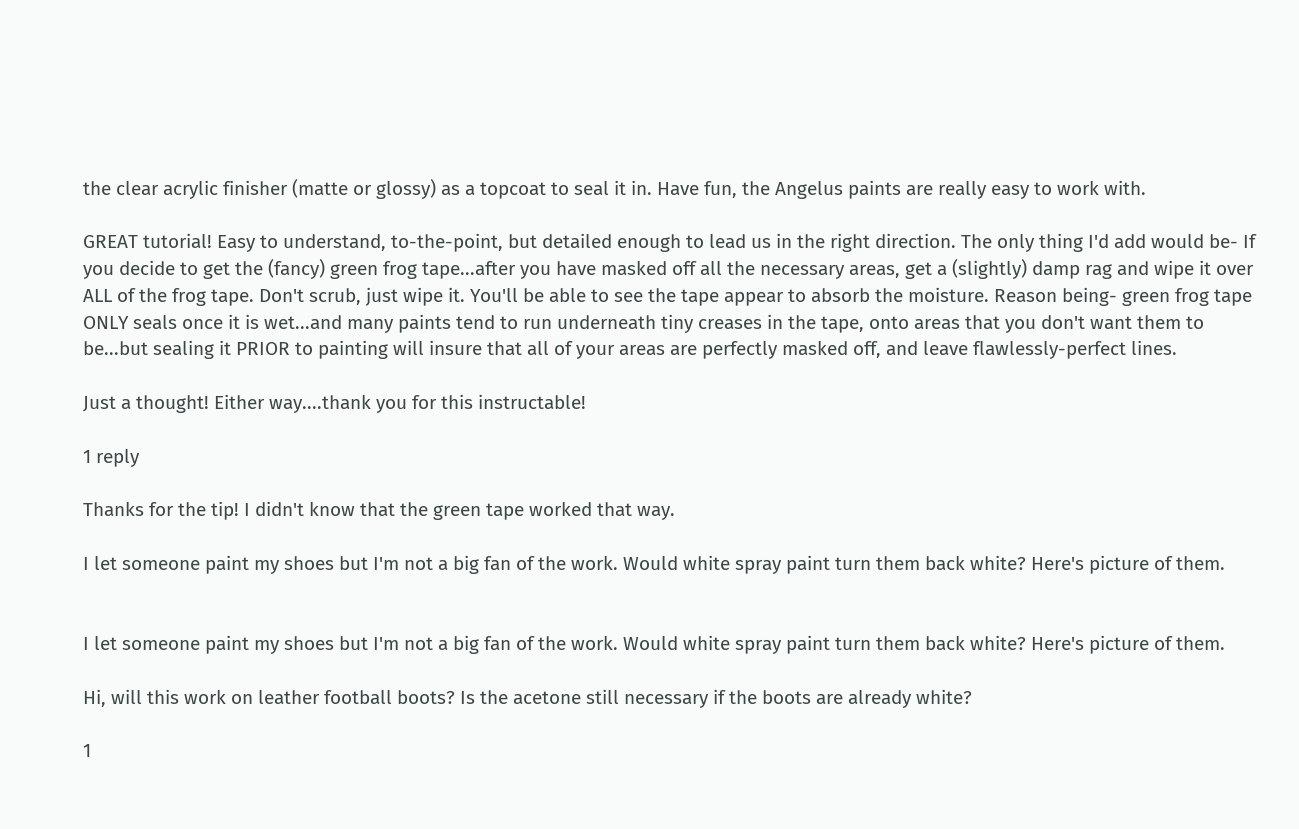the clear acrylic finisher (matte or glossy) as a topcoat to seal it in. Have fun, the Angelus paints are really easy to work with.

GREAT tutorial! Easy to understand, to-the-point, but detailed enough to lead us in the right direction. The only thing I'd add would be- If you decide to get the (fancy) green frog tape...after you have masked off all the necessary areas, get a (slightly) damp rag and wipe it over ALL of the frog tape. Don't scrub, just wipe it. You'll be able to see the tape appear to absorb the moisture. Reason being- green frog tape ONLY seals once it is wet...and many paints tend to run underneath tiny creases in the tape, onto areas that you don't want them to be...but sealing it PRIOR to painting will insure that all of your areas are perfectly masked off, and leave flawlessly-perfect lines.

Just a thought! Either way....thank you for this instructable!

1 reply

Thanks for the tip! I didn't know that the green tape worked that way.

I let someone paint my shoes but I'm not a big fan of the work. Would white spray paint turn them back white? Here's picture of them.


I let someone paint my shoes but I'm not a big fan of the work. Would white spray paint turn them back white? Here's picture of them.

Hi, will this work on leather football boots? Is the acetone still necessary if the boots are already white?

1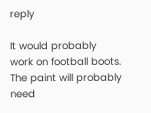reply

It would probably work on football boots. The paint will probably need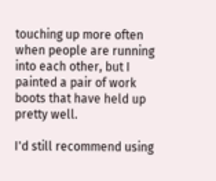touching up more often when people are running into each other, but I painted a pair of work boots that have held up pretty well.

I'd still recommend using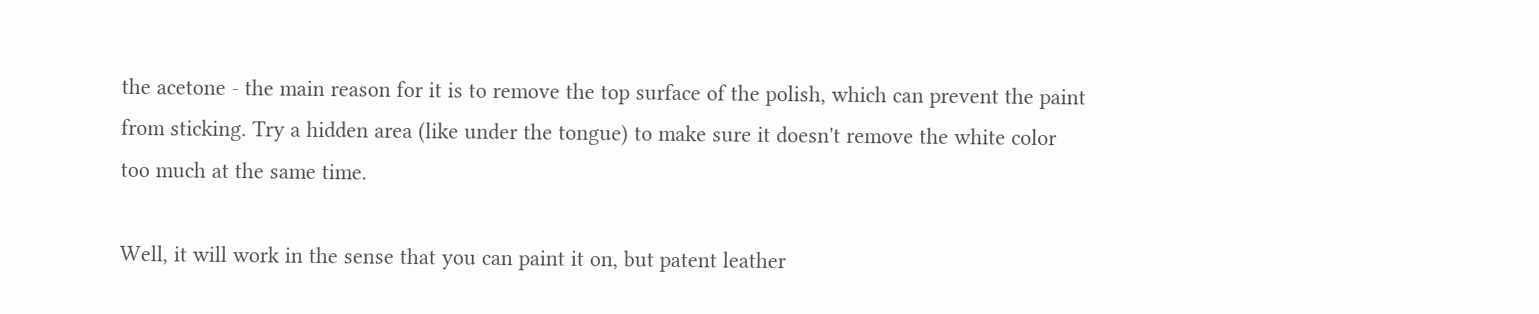the acetone - the main reason for it is to remove the top surface of the polish, which can prevent the paint from sticking. Try a hidden area (like under the tongue) to make sure it doesn't remove the white color too much at the same time.

Well, it will work in the sense that you can paint it on, but patent leather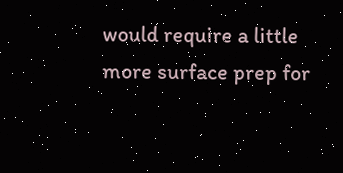would require a little more surface prep for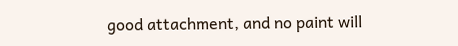good attachment, and no paint will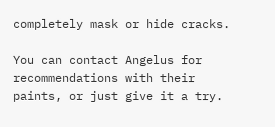completely mask or hide cracks.

You can contact Angelus for recommendations with their paints, or just give it a try.